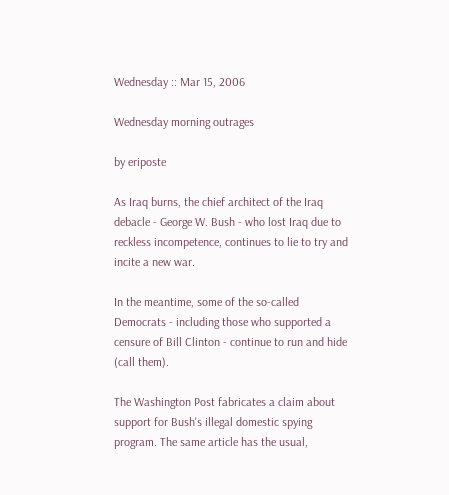Wednesday :: Mar 15, 2006

Wednesday morning outrages

by eriposte

As Iraq burns, the chief architect of the Iraq debacle - George W. Bush - who lost Iraq due to reckless incompetence, continues to lie to try and incite a new war.

In the meantime, some of the so-called Democrats - including those who supported a censure of Bill Clinton - continue to run and hide (call them).

The Washington Post fabricates a claim about support for Bush's illegal domestic spying program. The same article has the usual,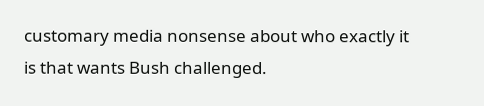customary media nonsense about who exactly it is that wants Bush challenged.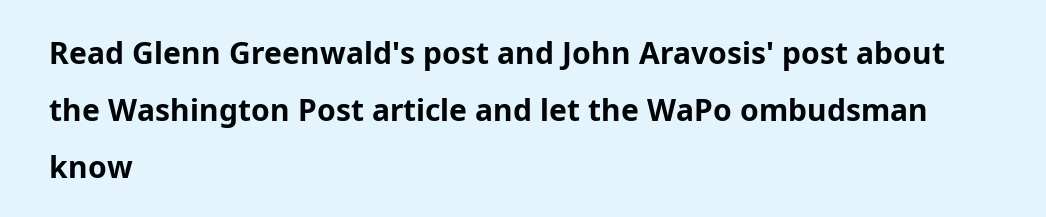Read Glenn Greenwald's post and John Aravosis' post about the Washington Post article and let the WaPo ombudsman know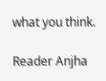what you think.

Reader Anjha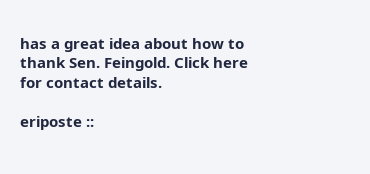has a great idea about how to thank Sen. Feingold. Click here for contact details.

eriposte ::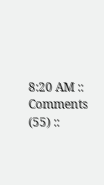8:20 AM :: Comments (55) ::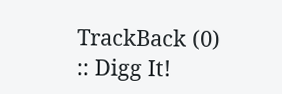TrackBack (0) :: Digg It!